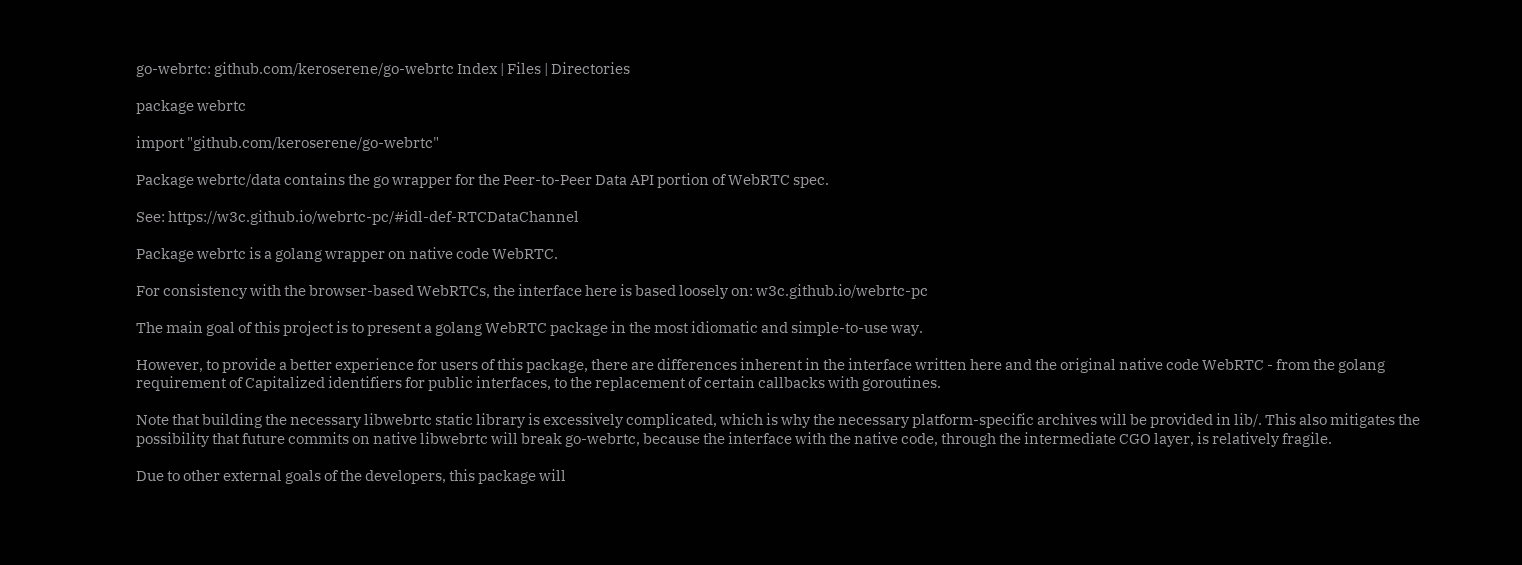go-webrtc: github.com/keroserene/go-webrtc Index | Files | Directories

package webrtc

import "github.com/keroserene/go-webrtc"

Package webrtc/data contains the go wrapper for the Peer-to-Peer Data API portion of WebRTC spec.

See: https://w3c.github.io/webrtc-pc/#idl-def-RTCDataChannel

Package webrtc is a golang wrapper on native code WebRTC.

For consistency with the browser-based WebRTCs, the interface here is based loosely on: w3c.github.io/webrtc-pc

The main goal of this project is to present a golang WebRTC package in the most idiomatic and simple-to-use way.

However, to provide a better experience for users of this package, there are differences inherent in the interface written here and the original native code WebRTC - from the golang requirement of Capitalized identifiers for public interfaces, to the replacement of certain callbacks with goroutines.

Note that building the necessary libwebrtc static library is excessively complicated, which is why the necessary platform-specific archives will be provided in lib/. This also mitigates the possibility that future commits on native libwebrtc will break go-webrtc, because the interface with the native code, through the intermediate CGO layer, is relatively fragile.

Due to other external goals of the developers, this package will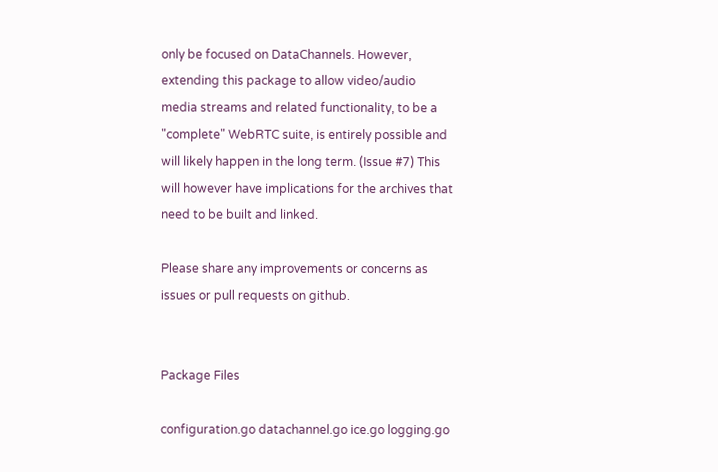only be focused on DataChannels. However, extending this package to allow video/audio media streams and related functionality, to be a "complete" WebRTC suite, is entirely possible and will likely happen in the long term. (Issue #7) This will however have implications for the archives that need to be built and linked.

Please share any improvements or concerns as issues or pull requests on github.


Package Files

configuration.go datachannel.go ice.go logging.go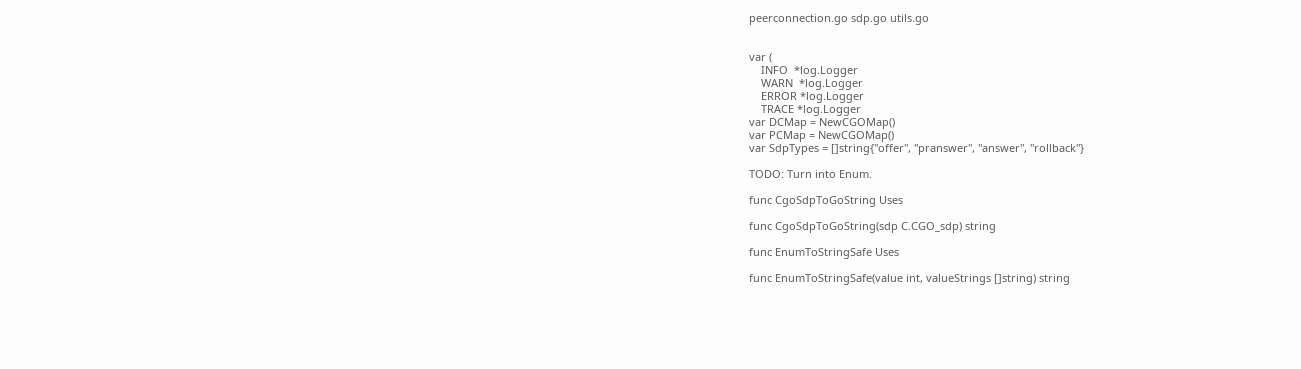peerconnection.go sdp.go utils.go


var (
    INFO  *log.Logger
    WARN  *log.Logger
    ERROR *log.Logger
    TRACE *log.Logger
var DCMap = NewCGOMap()
var PCMap = NewCGOMap()
var SdpTypes = []string{"offer", "pranswer", "answer", "rollback"}

TODO: Turn into Enum.

func CgoSdpToGoString Uses

func CgoSdpToGoString(sdp C.CGO_sdp) string

func EnumToStringSafe Uses

func EnumToStringSafe(value int, valueStrings []string) string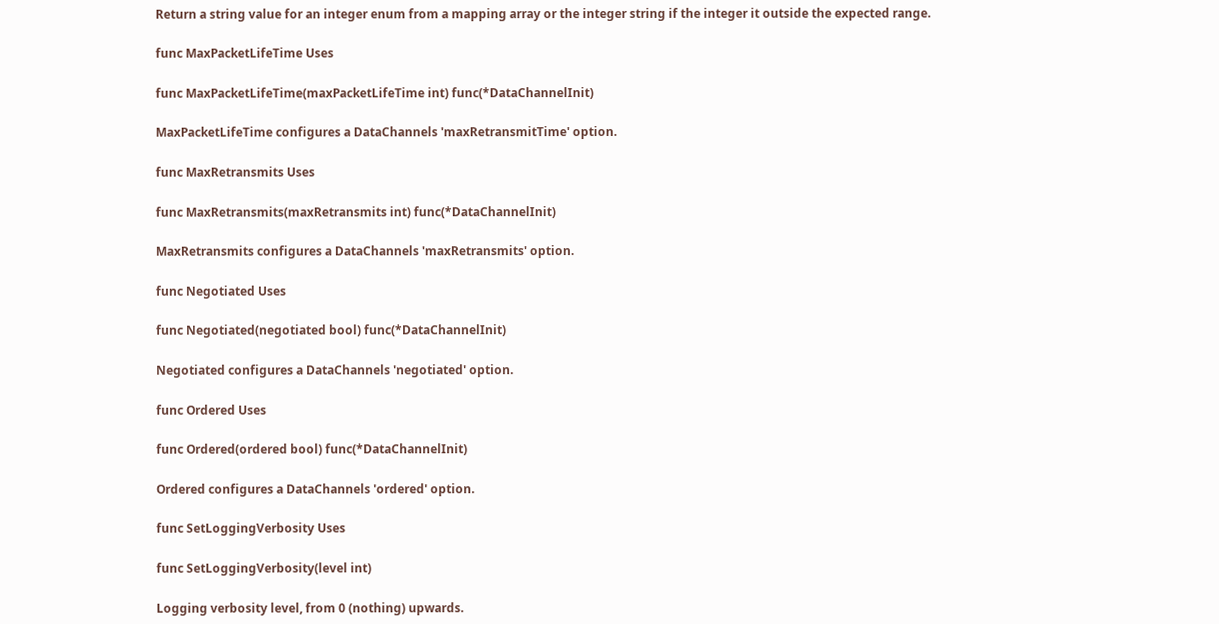Return a string value for an integer enum from a mapping array or the integer string if the integer it outside the expected range.

func MaxPacketLifeTime Uses

func MaxPacketLifeTime(maxPacketLifeTime int) func(*DataChannelInit)

MaxPacketLifeTime configures a DataChannels 'maxRetransmitTime' option.

func MaxRetransmits Uses

func MaxRetransmits(maxRetransmits int) func(*DataChannelInit)

MaxRetransmits configures a DataChannels 'maxRetransmits' option.

func Negotiated Uses

func Negotiated(negotiated bool) func(*DataChannelInit)

Negotiated configures a DataChannels 'negotiated' option.

func Ordered Uses

func Ordered(ordered bool) func(*DataChannelInit)

Ordered configures a DataChannels 'ordered' option.

func SetLoggingVerbosity Uses

func SetLoggingVerbosity(level int)

Logging verbosity level, from 0 (nothing) upwards.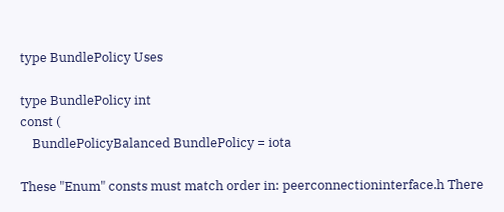type BundlePolicy Uses

type BundlePolicy int
const (
    BundlePolicyBalanced BundlePolicy = iota

These "Enum" consts must match order in: peerconnectioninterface.h There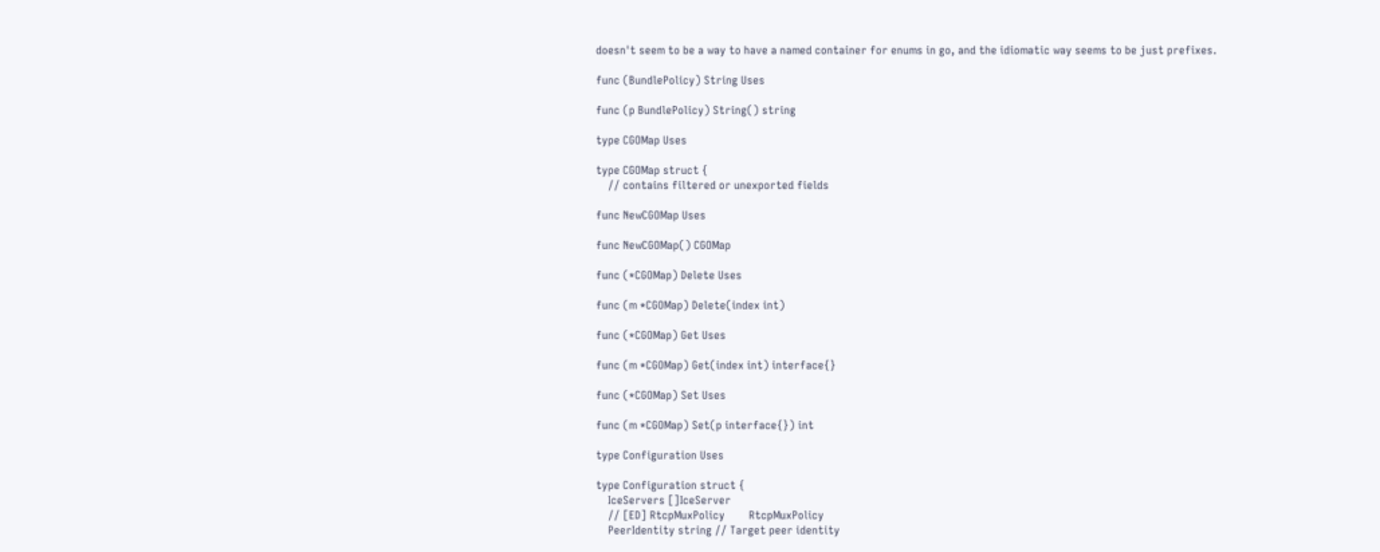doesn't seem to be a way to have a named container for enums in go, and the idiomatic way seems to be just prefixes.

func (BundlePolicy) String Uses

func (p BundlePolicy) String() string

type CGOMap Uses

type CGOMap struct {
    // contains filtered or unexported fields

func NewCGOMap Uses

func NewCGOMap() CGOMap

func (*CGOMap) Delete Uses

func (m *CGOMap) Delete(index int)

func (*CGOMap) Get Uses

func (m *CGOMap) Get(index int) interface{}

func (*CGOMap) Set Uses

func (m *CGOMap) Set(p interface{}) int

type Configuration Uses

type Configuration struct {
    IceServers []IceServer
    // [ED] RtcpMuxPolicy        RtcpMuxPolicy
    PeerIdentity string // Target peer identity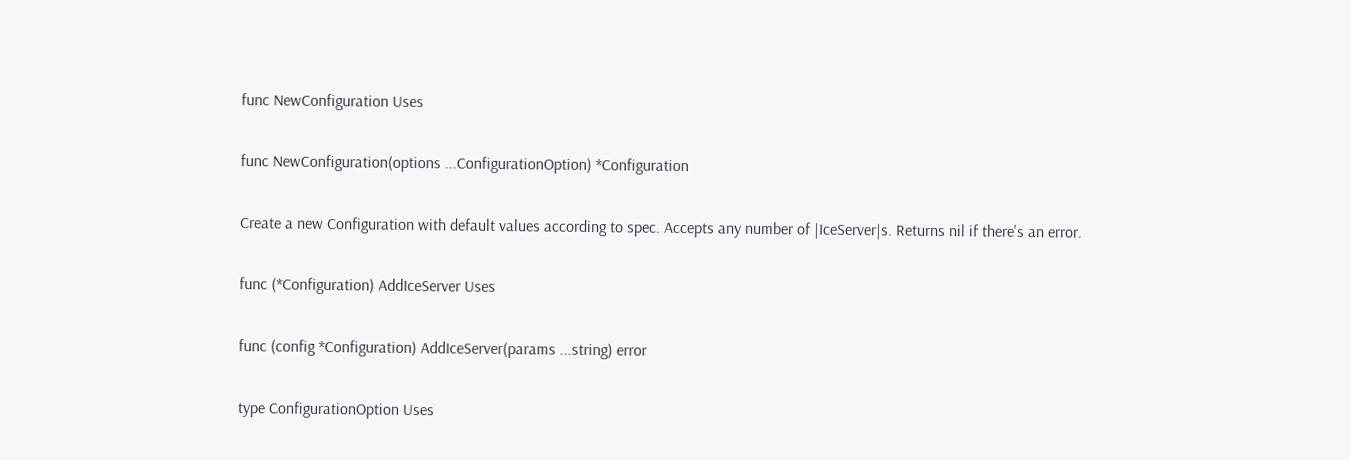func NewConfiguration Uses

func NewConfiguration(options ...ConfigurationOption) *Configuration

Create a new Configuration with default values according to spec. Accepts any number of |IceServer|s. Returns nil if there's an error.

func (*Configuration) AddIceServer Uses

func (config *Configuration) AddIceServer(params ...string) error

type ConfigurationOption Uses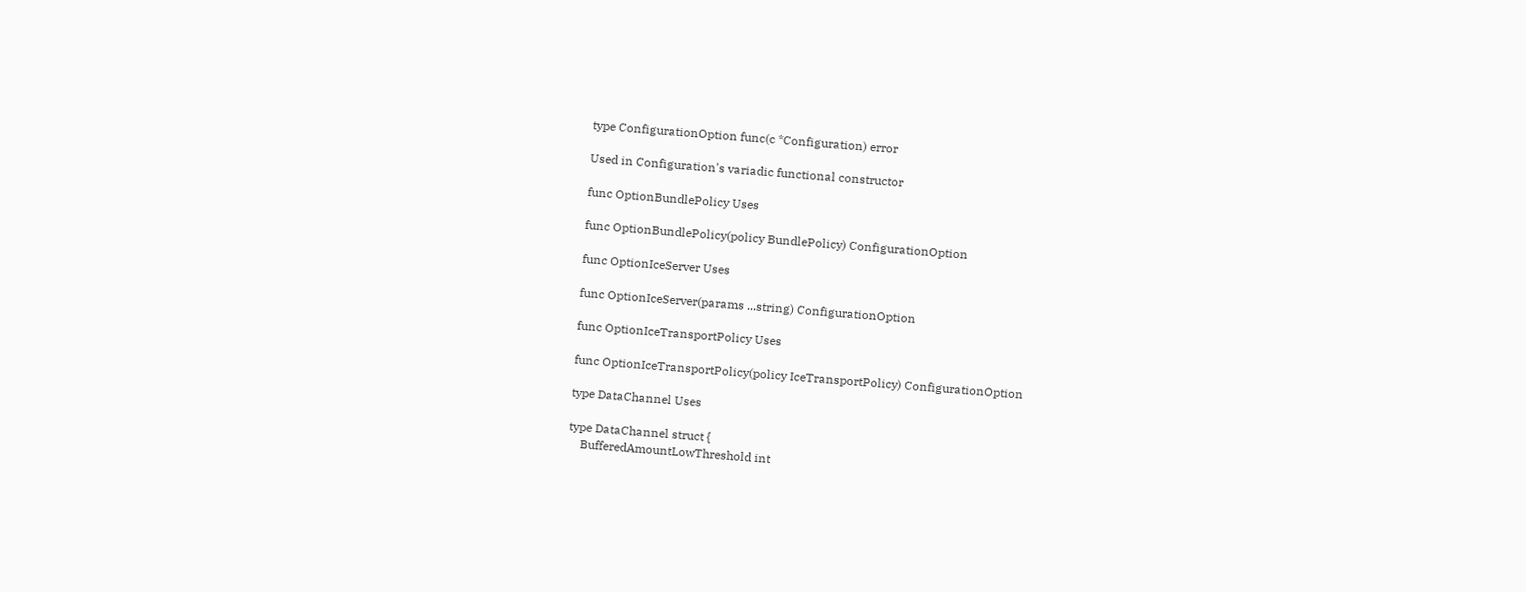type ConfigurationOption func(c *Configuration) error

Used in Configuration's variadic functional constructor

func OptionBundlePolicy Uses

func OptionBundlePolicy(policy BundlePolicy) ConfigurationOption

func OptionIceServer Uses

func OptionIceServer(params ...string) ConfigurationOption

func OptionIceTransportPolicy Uses

func OptionIceTransportPolicy(policy IceTransportPolicy) ConfigurationOption

type DataChannel Uses

type DataChannel struct {
    BufferedAmountLowThreshold int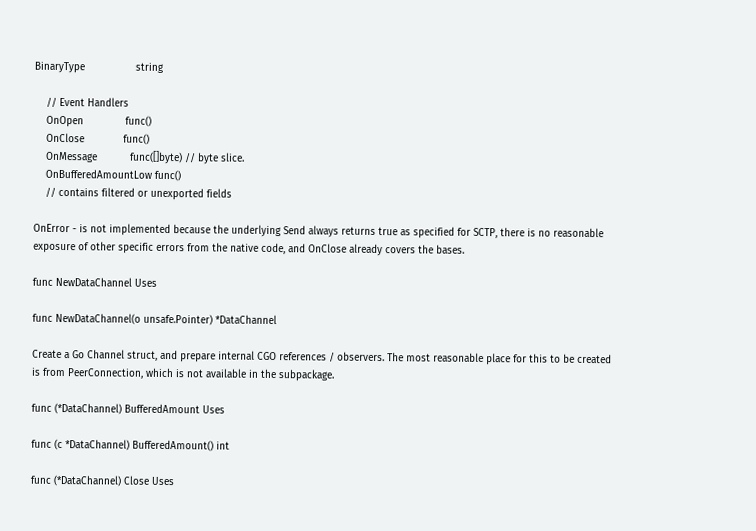BinaryType                 string

    // Event Handlers
    OnOpen              func()
    OnClose             func()
    OnMessage           func([]byte) // byte slice.
    OnBufferedAmountLow func()
    // contains filtered or unexported fields

OnError - is not implemented because the underlying Send always returns true as specified for SCTP, there is no reasonable exposure of other specific errors from the native code, and OnClose already covers the bases.

func NewDataChannel Uses

func NewDataChannel(o unsafe.Pointer) *DataChannel

Create a Go Channel struct, and prepare internal CGO references / observers. The most reasonable place for this to be created is from PeerConnection, which is not available in the subpackage.

func (*DataChannel) BufferedAmount Uses

func (c *DataChannel) BufferedAmount() int

func (*DataChannel) Close Uses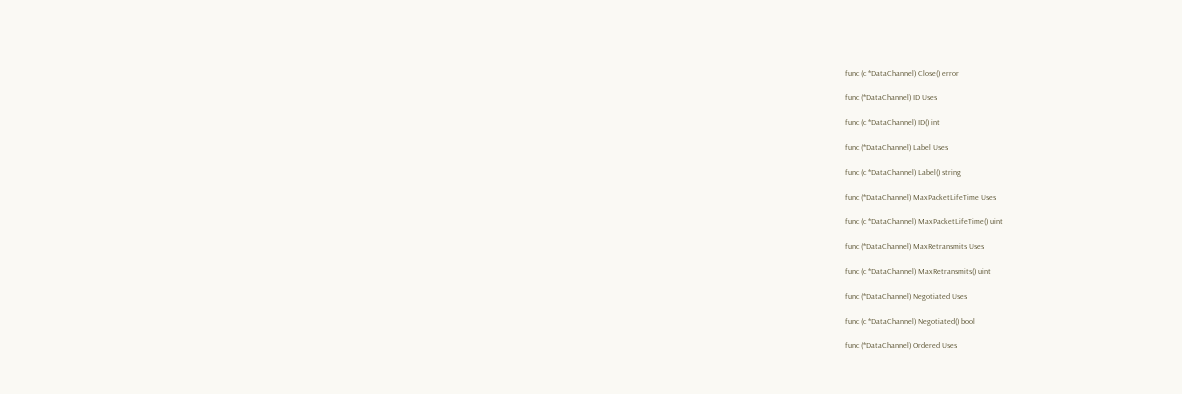func (c *DataChannel) Close() error

func (*DataChannel) ID Uses

func (c *DataChannel) ID() int

func (*DataChannel) Label Uses

func (c *DataChannel) Label() string

func (*DataChannel) MaxPacketLifeTime Uses

func (c *DataChannel) MaxPacketLifeTime() uint

func (*DataChannel) MaxRetransmits Uses

func (c *DataChannel) MaxRetransmits() uint

func (*DataChannel) Negotiated Uses

func (c *DataChannel) Negotiated() bool

func (*DataChannel) Ordered Uses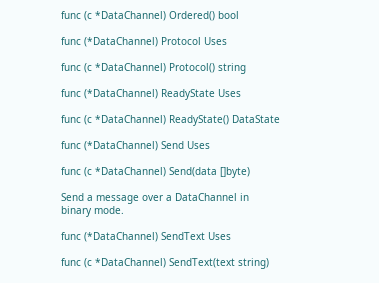func (c *DataChannel) Ordered() bool

func (*DataChannel) Protocol Uses

func (c *DataChannel) Protocol() string

func (*DataChannel) ReadyState Uses

func (c *DataChannel) ReadyState() DataState

func (*DataChannel) Send Uses

func (c *DataChannel) Send(data []byte)

Send a message over a DataChannel in binary mode.

func (*DataChannel) SendText Uses

func (c *DataChannel) SendText(text string)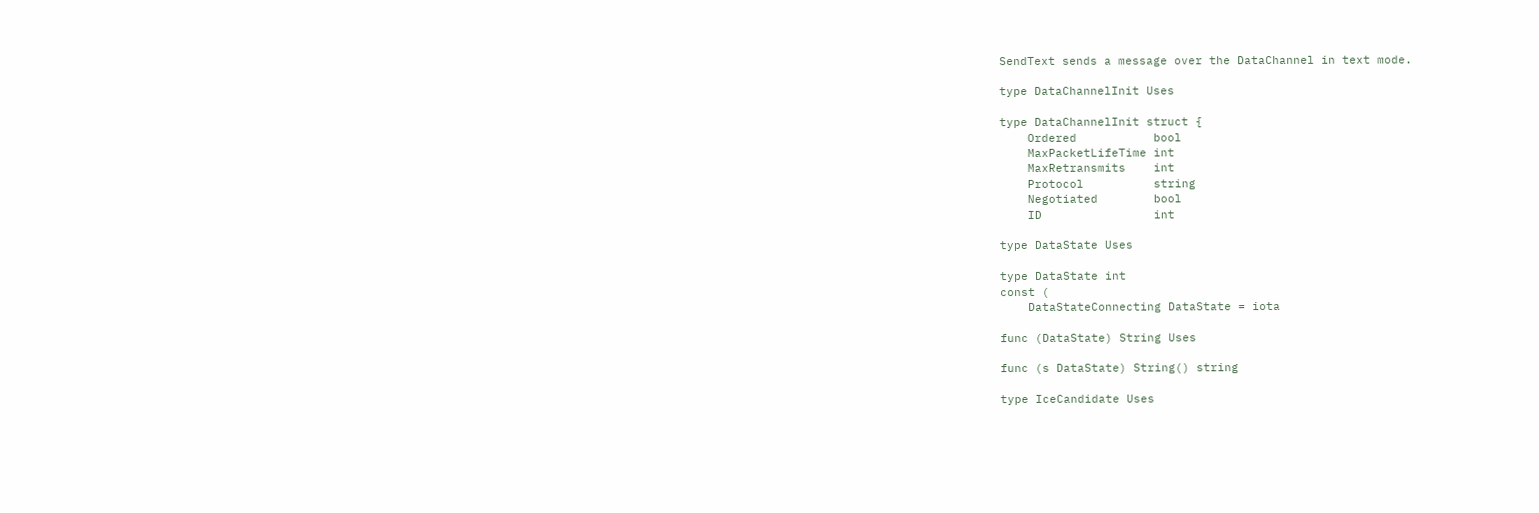SendText sends a message over the DataChannel in text mode.

type DataChannelInit Uses

type DataChannelInit struct {
    Ordered           bool
    MaxPacketLifeTime int
    MaxRetransmits    int
    Protocol          string
    Negotiated        bool
    ID                int

type DataState Uses

type DataState int
const (
    DataStateConnecting DataState = iota

func (DataState) String Uses

func (s DataState) String() string

type IceCandidate Uses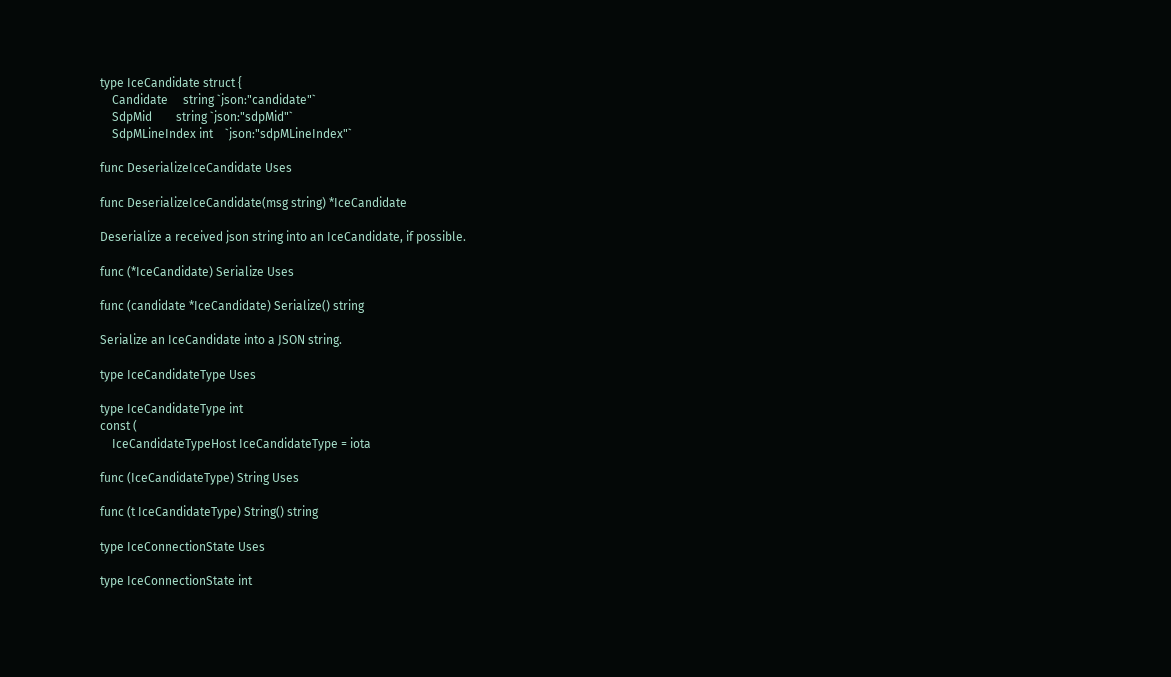type IceCandidate struct {
    Candidate     string `json:"candidate"`
    SdpMid        string `json:"sdpMid"`
    SdpMLineIndex int    `json:"sdpMLineIndex"`

func DeserializeIceCandidate Uses

func DeserializeIceCandidate(msg string) *IceCandidate

Deserialize a received json string into an IceCandidate, if possible.

func (*IceCandidate) Serialize Uses

func (candidate *IceCandidate) Serialize() string

Serialize an IceCandidate into a JSON string.

type IceCandidateType Uses

type IceCandidateType int
const (
    IceCandidateTypeHost IceCandidateType = iota

func (IceCandidateType) String Uses

func (t IceCandidateType) String() string

type IceConnectionState Uses

type IceConnectionState int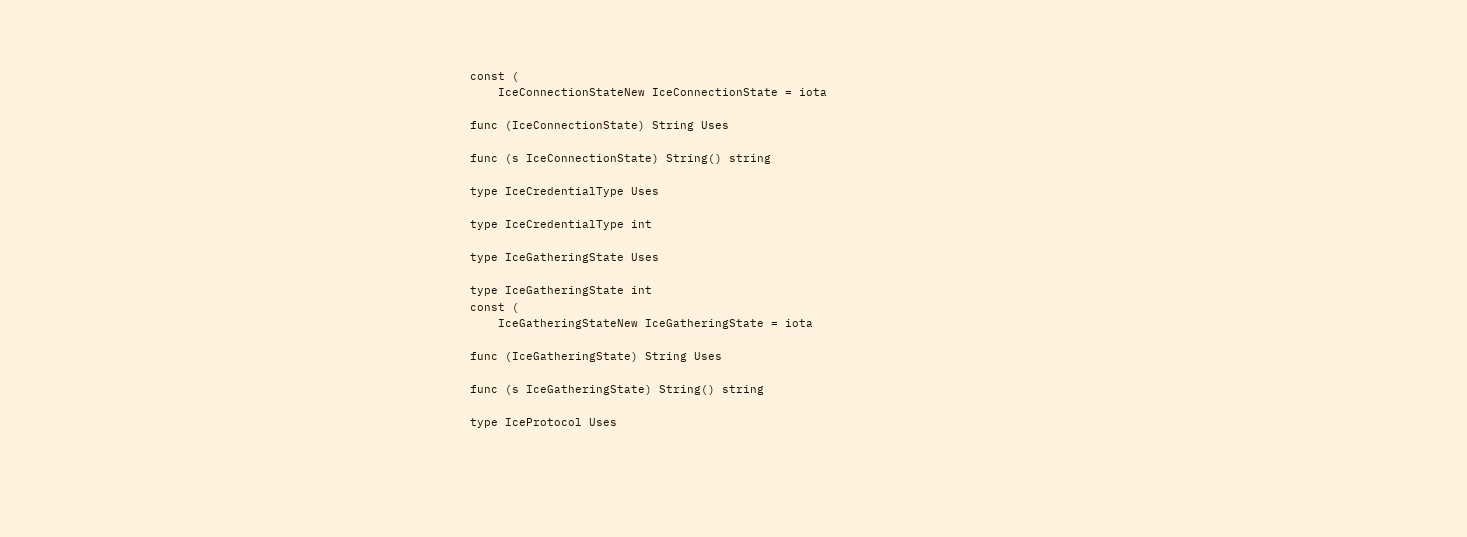const (
    IceConnectionStateNew IceConnectionState = iota

func (IceConnectionState) String Uses

func (s IceConnectionState) String() string

type IceCredentialType Uses

type IceCredentialType int

type IceGatheringState Uses

type IceGatheringState int
const (
    IceGatheringStateNew IceGatheringState = iota

func (IceGatheringState) String Uses

func (s IceGatheringState) String() string

type IceProtocol Uses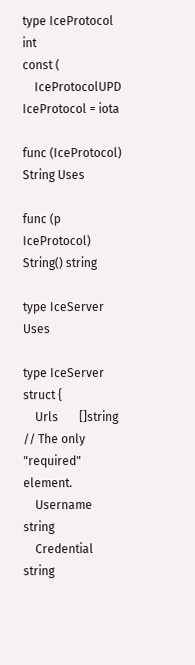type IceProtocol int
const (
    IceProtocolUPD IceProtocol = iota

func (IceProtocol) String Uses

func (p IceProtocol) String() string

type IceServer Uses

type IceServer struct {
    Urls       []string // The only "required" element.
    Username   string
    Credential string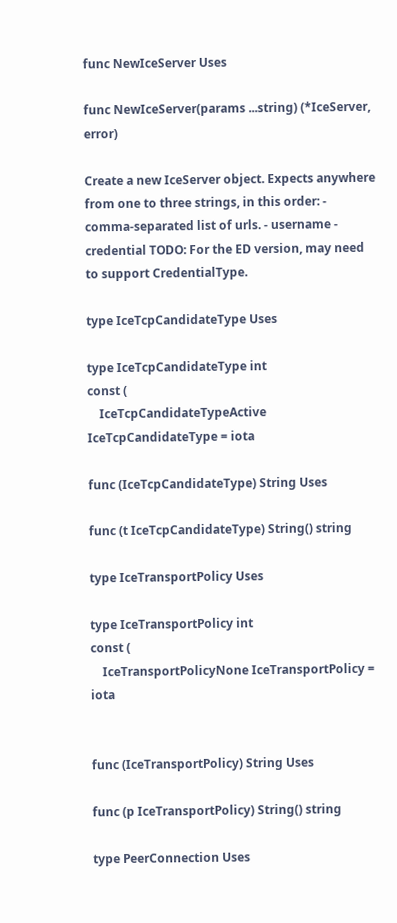func NewIceServer Uses

func NewIceServer(params ...string) (*IceServer, error)

Create a new IceServer object. Expects anywhere from one to three strings, in this order: - comma-separated list of urls. - username - credential TODO: For the ED version, may need to support CredentialType.

type IceTcpCandidateType Uses

type IceTcpCandidateType int
const (
    IceTcpCandidateTypeActive IceTcpCandidateType = iota

func (IceTcpCandidateType) String Uses

func (t IceTcpCandidateType) String() string

type IceTransportPolicy Uses

type IceTransportPolicy int
const (
    IceTransportPolicyNone IceTransportPolicy = iota


func (IceTransportPolicy) String Uses

func (p IceTransportPolicy) String() string

type PeerConnection Uses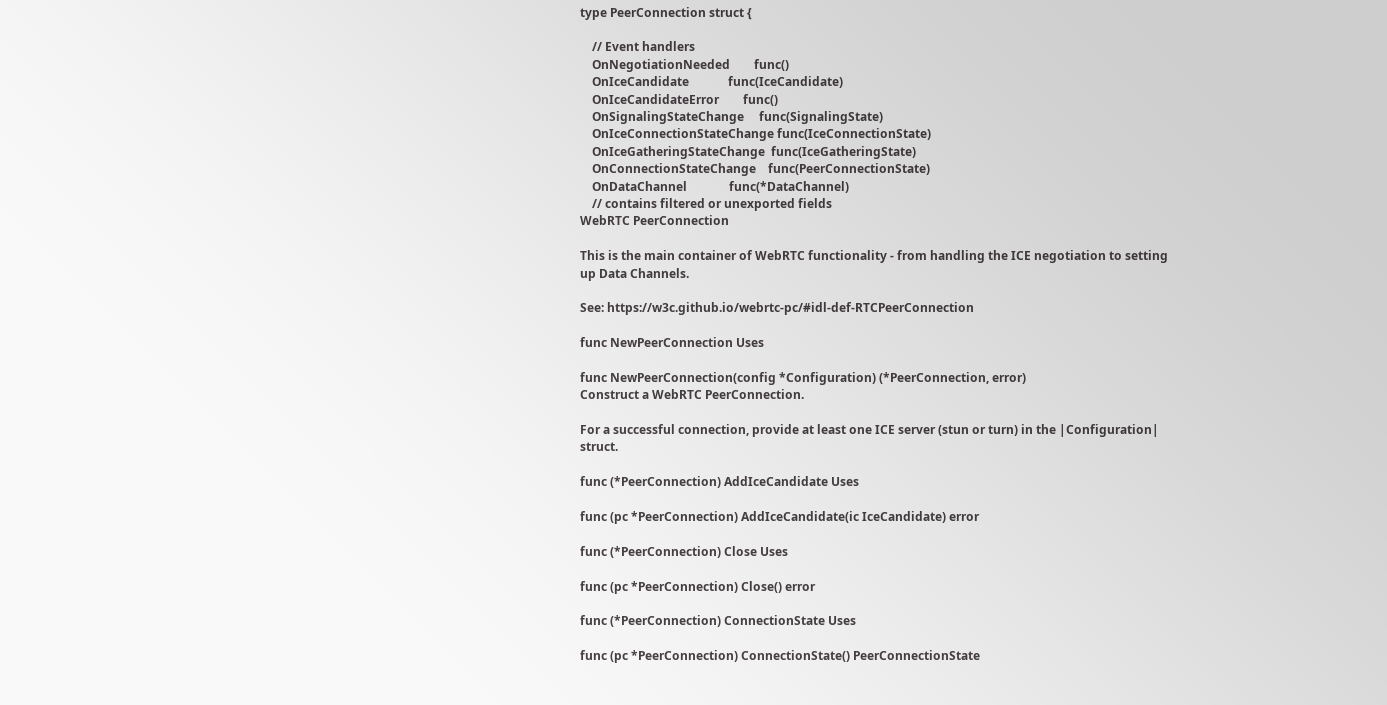type PeerConnection struct {

    // Event handlers
    OnNegotiationNeeded        func()
    OnIceCandidate             func(IceCandidate)
    OnIceCandidateError        func()
    OnSignalingStateChange     func(SignalingState)
    OnIceConnectionStateChange func(IceConnectionState)
    OnIceGatheringStateChange  func(IceGatheringState)
    OnConnectionStateChange    func(PeerConnectionState)
    OnDataChannel              func(*DataChannel)
    // contains filtered or unexported fields
WebRTC PeerConnection

This is the main container of WebRTC functionality - from handling the ICE negotiation to setting up Data Channels.

See: https://w3c.github.io/webrtc-pc/#idl-def-RTCPeerConnection

func NewPeerConnection Uses

func NewPeerConnection(config *Configuration) (*PeerConnection, error)
Construct a WebRTC PeerConnection.

For a successful connection, provide at least one ICE server (stun or turn) in the |Configuration| struct.

func (*PeerConnection) AddIceCandidate Uses

func (pc *PeerConnection) AddIceCandidate(ic IceCandidate) error

func (*PeerConnection) Close Uses

func (pc *PeerConnection) Close() error

func (*PeerConnection) ConnectionState Uses

func (pc *PeerConnection) ConnectionState() PeerConnectionState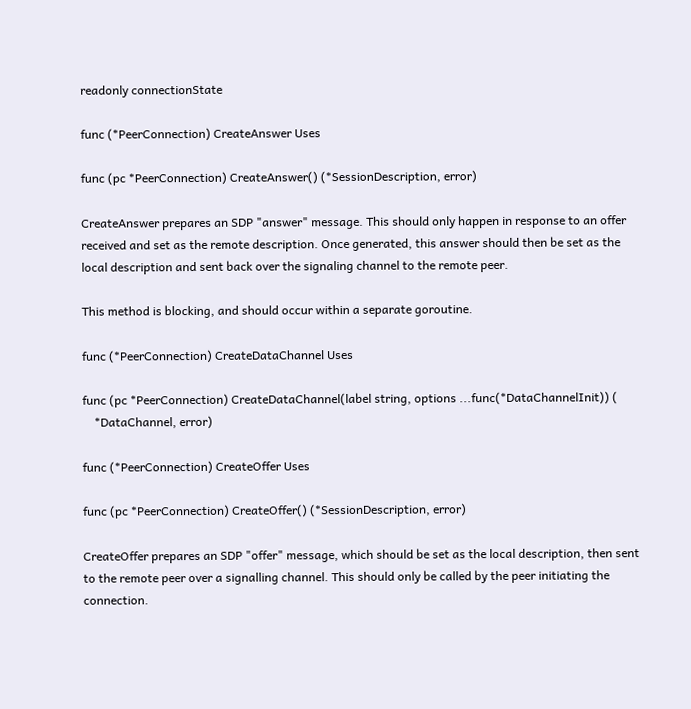readonly connectionState

func (*PeerConnection) CreateAnswer Uses

func (pc *PeerConnection) CreateAnswer() (*SessionDescription, error)

CreateAnswer prepares an SDP "answer" message. This should only happen in response to an offer received and set as the remote description. Once generated, this answer should then be set as the local description and sent back over the signaling channel to the remote peer.

This method is blocking, and should occur within a separate goroutine.

func (*PeerConnection) CreateDataChannel Uses

func (pc *PeerConnection) CreateDataChannel(label string, options ...func(*DataChannelInit)) (
    *DataChannel, error)

func (*PeerConnection) CreateOffer Uses

func (pc *PeerConnection) CreateOffer() (*SessionDescription, error)

CreateOffer prepares an SDP "offer" message, which should be set as the local description, then sent to the remote peer over a signalling channel. This should only be called by the peer initiating the connection.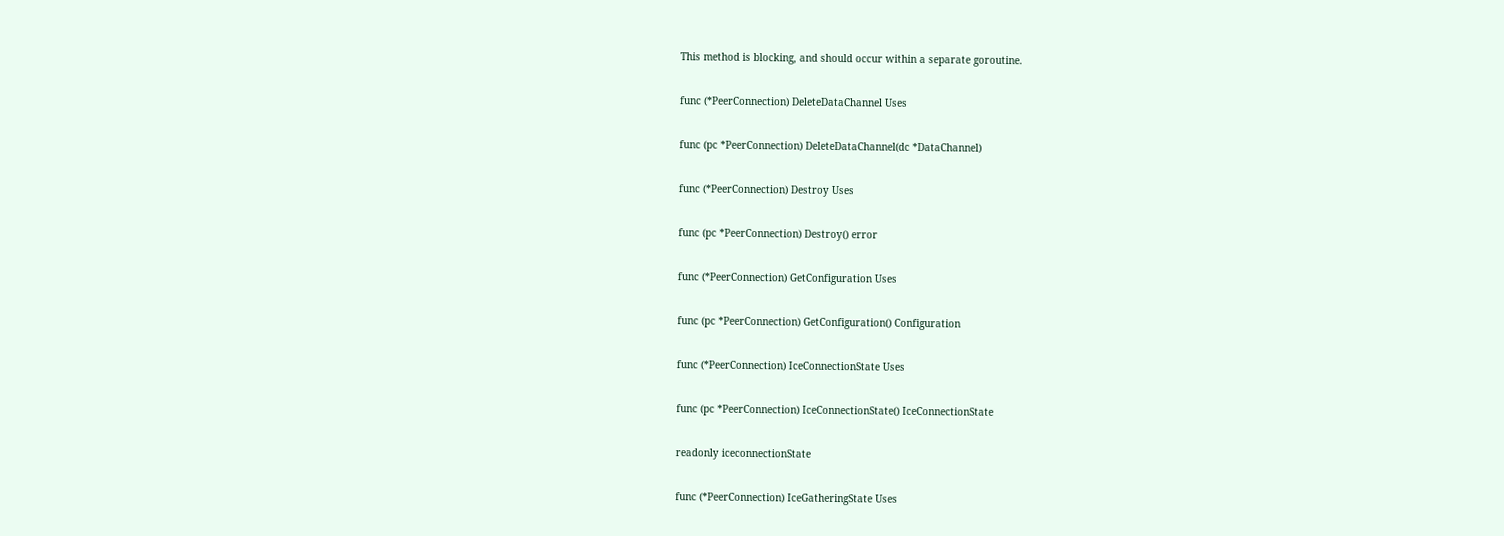This method is blocking, and should occur within a separate goroutine.

func (*PeerConnection) DeleteDataChannel Uses

func (pc *PeerConnection) DeleteDataChannel(dc *DataChannel)

func (*PeerConnection) Destroy Uses

func (pc *PeerConnection) Destroy() error

func (*PeerConnection) GetConfiguration Uses

func (pc *PeerConnection) GetConfiguration() Configuration

func (*PeerConnection) IceConnectionState Uses

func (pc *PeerConnection) IceConnectionState() IceConnectionState

readonly iceconnectionState

func (*PeerConnection) IceGatheringState Uses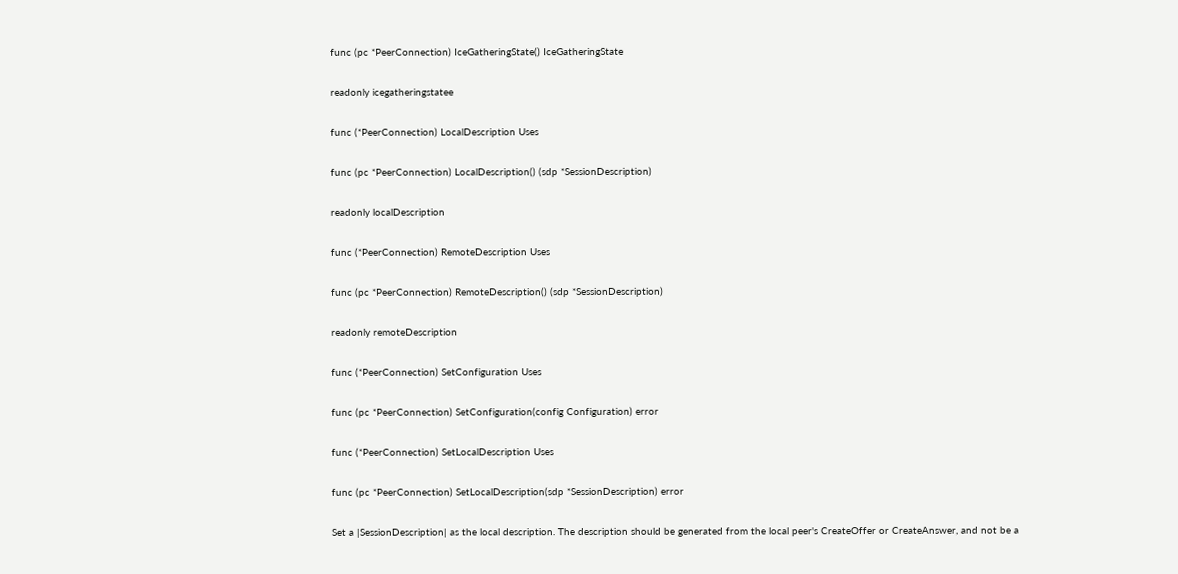func (pc *PeerConnection) IceGatheringState() IceGatheringState

readonly icegatheringstatee

func (*PeerConnection) LocalDescription Uses

func (pc *PeerConnection) LocalDescription() (sdp *SessionDescription)

readonly localDescription

func (*PeerConnection) RemoteDescription Uses

func (pc *PeerConnection) RemoteDescription() (sdp *SessionDescription)

readonly remoteDescription

func (*PeerConnection) SetConfiguration Uses

func (pc *PeerConnection) SetConfiguration(config Configuration) error

func (*PeerConnection) SetLocalDescription Uses

func (pc *PeerConnection) SetLocalDescription(sdp *SessionDescription) error

Set a |SessionDescription| as the local description. The description should be generated from the local peer's CreateOffer or CreateAnswer, and not be a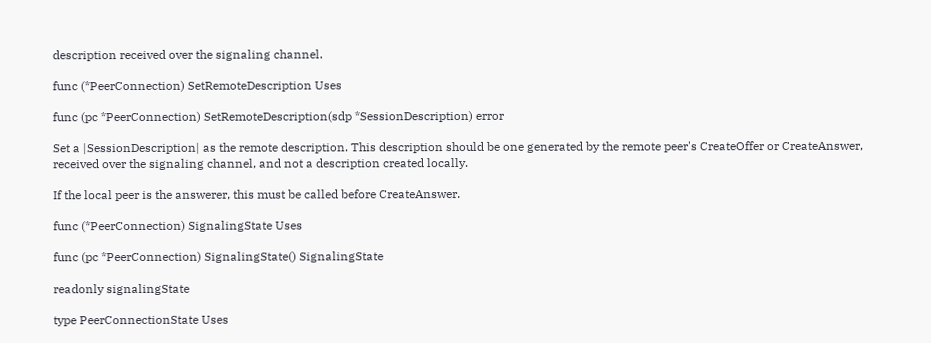description received over the signaling channel.

func (*PeerConnection) SetRemoteDescription Uses

func (pc *PeerConnection) SetRemoteDescription(sdp *SessionDescription) error

Set a |SessionDescription| as the remote description. This description should be one generated by the remote peer's CreateOffer or CreateAnswer, received over the signaling channel, and not a description created locally.

If the local peer is the answerer, this must be called before CreateAnswer.

func (*PeerConnection) SignalingState Uses

func (pc *PeerConnection) SignalingState() SignalingState

readonly signalingState

type PeerConnectionState Uses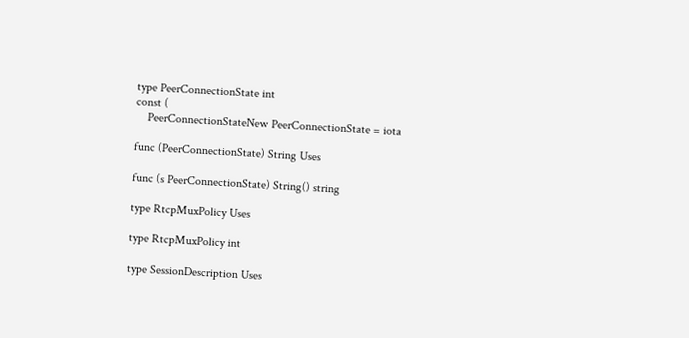type PeerConnectionState int
const (
    PeerConnectionStateNew PeerConnectionState = iota

func (PeerConnectionState) String Uses

func (s PeerConnectionState) String() string

type RtcpMuxPolicy Uses

type RtcpMuxPolicy int

type SessionDescription Uses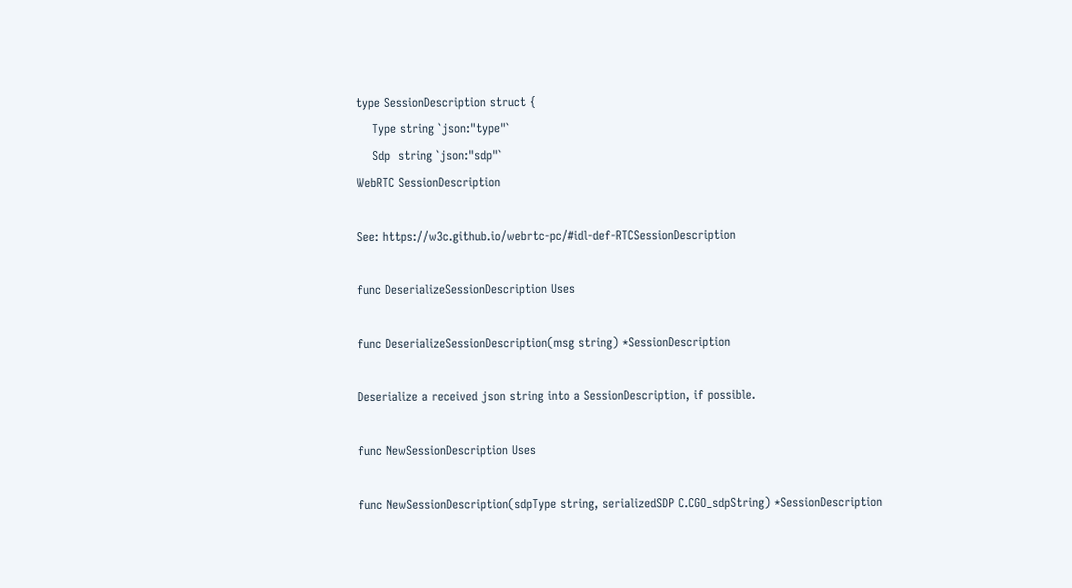type SessionDescription struct {
    Type string `json:"type"`
    Sdp  string `json:"sdp"`
WebRTC SessionDescription

See: https://w3c.github.io/webrtc-pc/#idl-def-RTCSessionDescription

func DeserializeSessionDescription Uses

func DeserializeSessionDescription(msg string) *SessionDescription

Deserialize a received json string into a SessionDescription, if possible.

func NewSessionDescription Uses

func NewSessionDescription(sdpType string, serializedSDP C.CGO_sdpString) *SessionDescription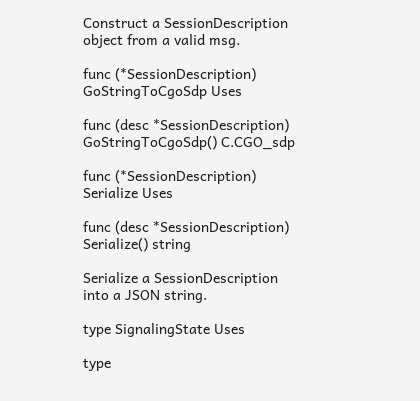Construct a SessionDescription object from a valid msg.

func (*SessionDescription) GoStringToCgoSdp Uses

func (desc *SessionDescription) GoStringToCgoSdp() C.CGO_sdp

func (*SessionDescription) Serialize Uses

func (desc *SessionDescription) Serialize() string

Serialize a SessionDescription into a JSON string.

type SignalingState Uses

type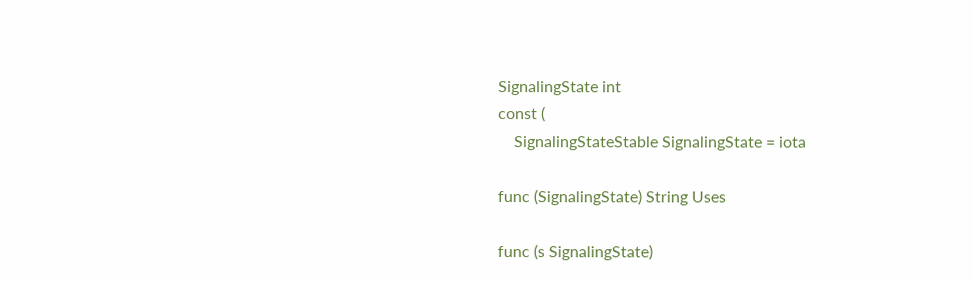SignalingState int
const (
    SignalingStateStable SignalingState = iota

func (SignalingState) String Uses

func (s SignalingState)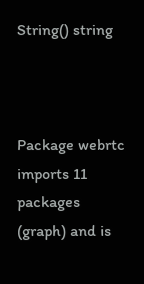String() string



Package webrtc imports 11 packages (graph) and is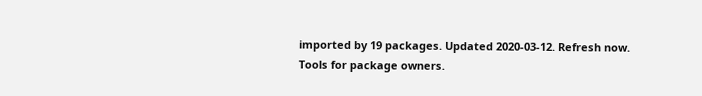imported by 19 packages. Updated 2020-03-12. Refresh now. Tools for package owners.